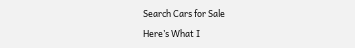Search Cars for Sale

Here’s What I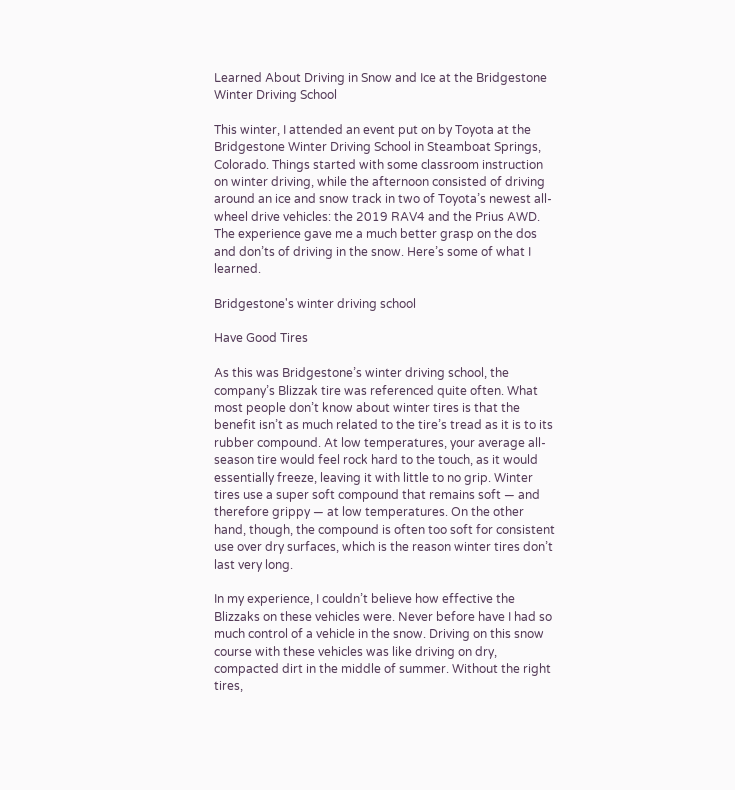Learned About Driving in Snow and Ice at the Bridgestone Winter Driving School

This winter, I attended an event put on by Toyota at the Bridgestone Winter Driving School in Steamboat Springs, Colorado. Things started with some classroom instruction on winter driving, while the afternoon consisted of driving around an ice and snow track in two of Toyota’s newest all-wheel drive vehicles: the 2019 RAV4 and the Prius AWD. The experience gave me a much better grasp on the dos and don’ts of driving in the snow. Here’s some of what I learned.

Bridgestone's winter driving school

Have Good Tires

As this was Bridgestone’s winter driving school, the company’s Blizzak tire was referenced quite often. What most people don’t know about winter tires is that the benefit isn’t as much related to the tire’s tread as it is to its rubber compound. At low temperatures, your average all-season tire would feel rock hard to the touch, as it would essentially freeze, leaving it with little to no grip. Winter tires use a super soft compound that remains soft — and therefore grippy — at low temperatures. On the other hand, though, the compound is often too soft for consistent use over dry surfaces, which is the reason winter tires don’t last very long.

In my experience, I couldn’t believe how effective the Blizzaks on these vehicles were. Never before have I had so much control of a vehicle in the snow. Driving on this snow course with these vehicles was like driving on dry, compacted dirt in the middle of summer. Without the right tires,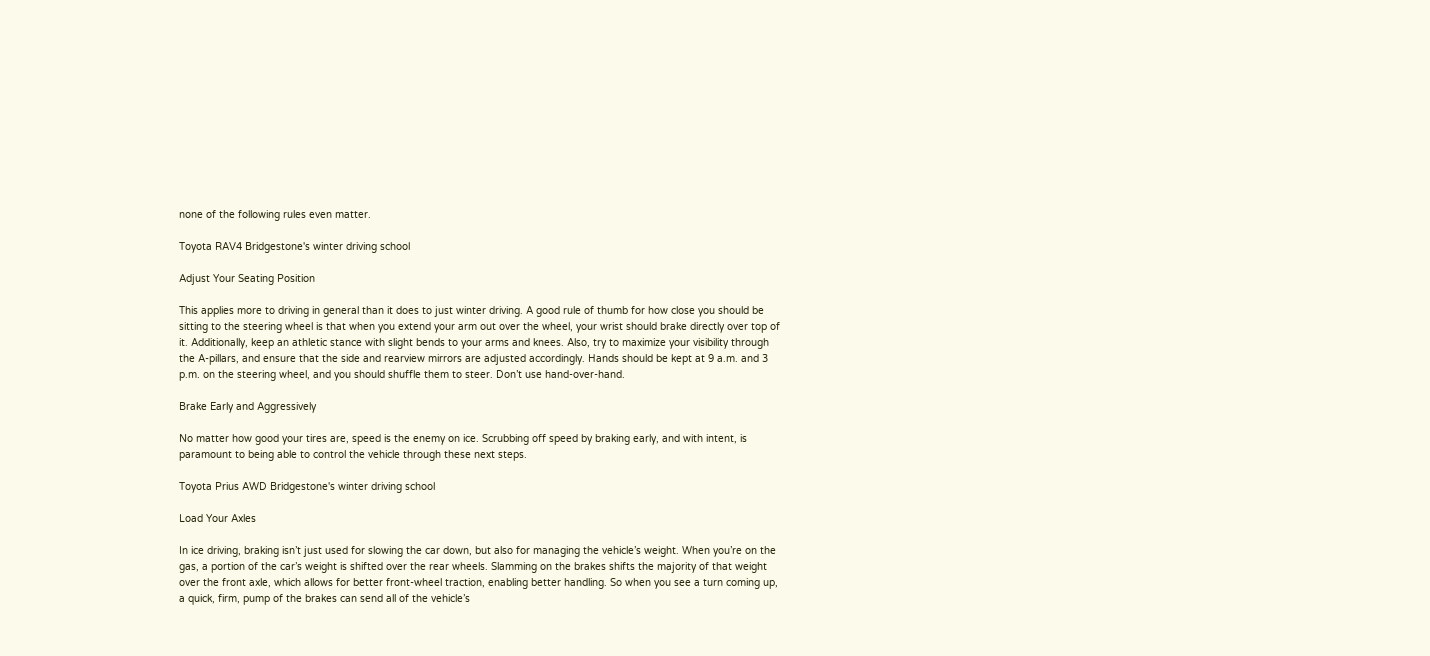none of the following rules even matter.

Toyota RAV4 Bridgestone's winter driving school

Adjust Your Seating Position

This applies more to driving in general than it does to just winter driving. A good rule of thumb for how close you should be sitting to the steering wheel is that when you extend your arm out over the wheel, your wrist should brake directly over top of it. Additionally, keep an athletic stance with slight bends to your arms and knees. Also, try to maximize your visibility through the A-pillars, and ensure that the side and rearview mirrors are adjusted accordingly. Hands should be kept at 9 a.m. and 3 p.m. on the steering wheel, and you should shuffle them to steer. Don’t use hand-over-hand.

Brake Early and Aggressively

No matter how good your tires are, speed is the enemy on ice. Scrubbing off speed by braking early, and with intent, is paramount to being able to control the vehicle through these next steps.

Toyota Prius AWD Bridgestone's winter driving school

Load Your Axles

In ice driving, braking isn’t just used for slowing the car down, but also for managing the vehicle’s weight. When you’re on the gas, a portion of the car’s weight is shifted over the rear wheels. Slamming on the brakes shifts the majority of that weight over the front axle, which allows for better front-wheel traction, enabling better handling. So when you see a turn coming up, a quick, firm, pump of the brakes can send all of the vehicle’s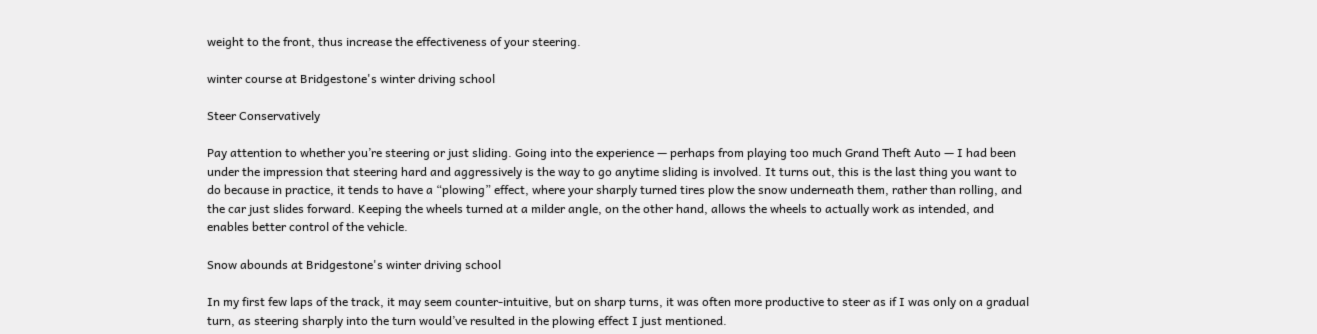weight to the front, thus increase the effectiveness of your steering.

winter course at Bridgestone's winter driving school

Steer Conservatively

Pay attention to whether you’re steering or just sliding. Going into the experience — perhaps from playing too much Grand Theft Auto — I had been under the impression that steering hard and aggressively is the way to go anytime sliding is involved. It turns out, this is the last thing you want to do because in practice, it tends to have a “plowing” effect, where your sharply turned tires plow the snow underneath them, rather than rolling, and the car just slides forward. Keeping the wheels turned at a milder angle, on the other hand, allows the wheels to actually work as intended, and enables better control of the vehicle.

Snow abounds at Bridgestone's winter driving school

In my first few laps of the track, it may seem counter-intuitive, but on sharp turns, it was often more productive to steer as if I was only on a gradual turn, as steering sharply into the turn would’ve resulted in the plowing effect I just mentioned.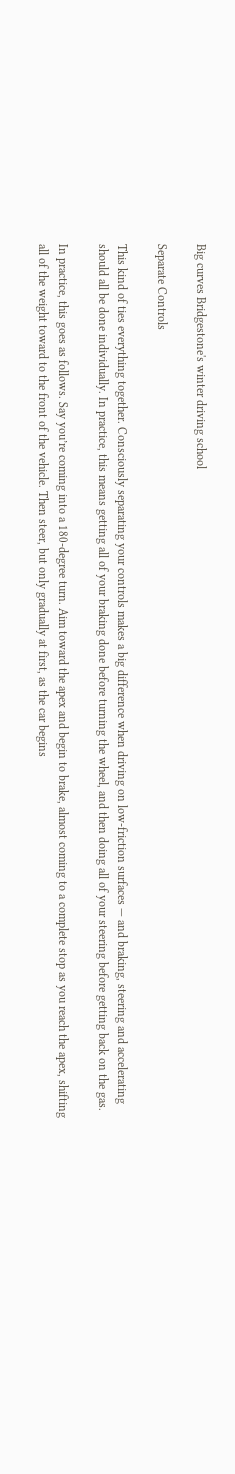Big curves Bridgestone's winter driving school

Separate Controls

This kind of ties everything together. Consciously separating your controls makes a big difference when driving on low-friction surfaces — and braking, steering and accelerating should all be done individually. In practice, this means getting all of your braking done before turning the wheel, and then doing all of your steering before getting back on the gas.

In practice, this goes as follows. Say you’re coming into a 180-degree turn. Aim toward the apex and begin to brake, almost coming to a complete stop as you reach the apex, shifting all of the weight toward to the front of the vehicle. Then steer, but only gradually at first, as the car begins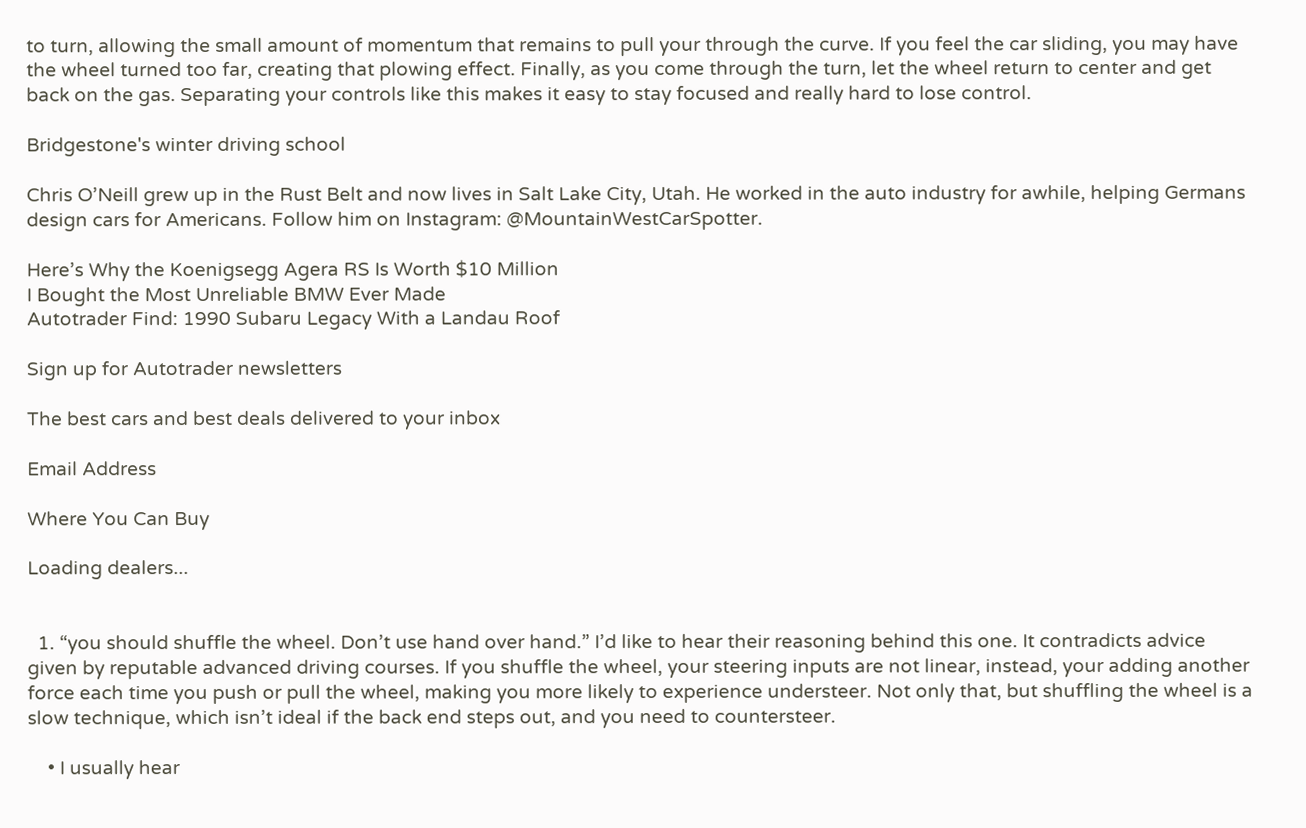to turn, allowing the small amount of momentum that remains to pull your through the curve. If you feel the car sliding, you may have the wheel turned too far, creating that plowing effect. Finally, as you come through the turn, let the wheel return to center and get back on the gas. Separating your controls like this makes it easy to stay focused and really hard to lose control.

Bridgestone's winter driving school

Chris O’Neill grew up in the Rust Belt and now lives in Salt Lake City, Utah. He worked in the auto industry for awhile, helping Germans design cars for Americans. Follow him on Instagram: @MountainWestCarSpotter.

Here’s Why the Koenigsegg Agera RS Is Worth $10 Million
I Bought the Most Unreliable BMW Ever Made
Autotrader Find: 1990 Subaru Legacy With a Landau Roof

Sign up for Autotrader newsletters

The best cars and best deals delivered to your inbox

Email Address

Where You Can Buy

Loading dealers...


  1. “you should shuffle the wheel. Don’t use hand over hand.” I’d like to hear their reasoning behind this one. It contradicts advice given by reputable advanced driving courses. If you shuffle the wheel, your steering inputs are not linear, instead, your adding another force each time you push or pull the wheel, making you more likely to experience understeer. Not only that, but shuffling the wheel is a slow technique, which isn’t ideal if the back end steps out, and you need to countersteer.

    • I usually hear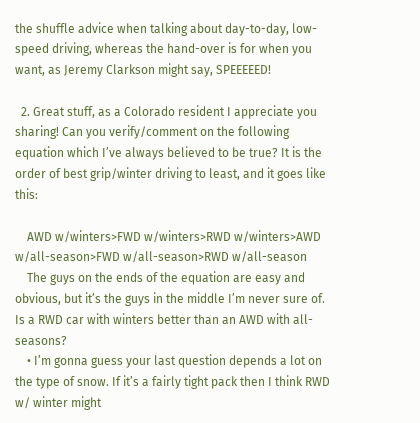the shuffle advice when talking about day-to-day, low-speed driving, whereas the hand-over is for when you want, as Jeremy Clarkson might say, SPEEEEED!

  2. Great stuff, as a Colorado resident I appreciate you sharing! Can you verify/comment on the following equation which I’ve always believed to be true? It is the order of best grip/winter driving to least, and it goes like this:

    AWD w/winters>FWD w/winters>RWD w/winters>AWD w/all-season>FWD w/all-season>RWD w/all-season
    The guys on the ends of the equation are easy and obvious, but it’s the guys in the middle I’m never sure of. Is a RWD car with winters better than an AWD with all-seasons?
    • I’m gonna guess your last question depends a lot on the type of snow. If it’s a fairly tight pack then I think RWD w/ winter might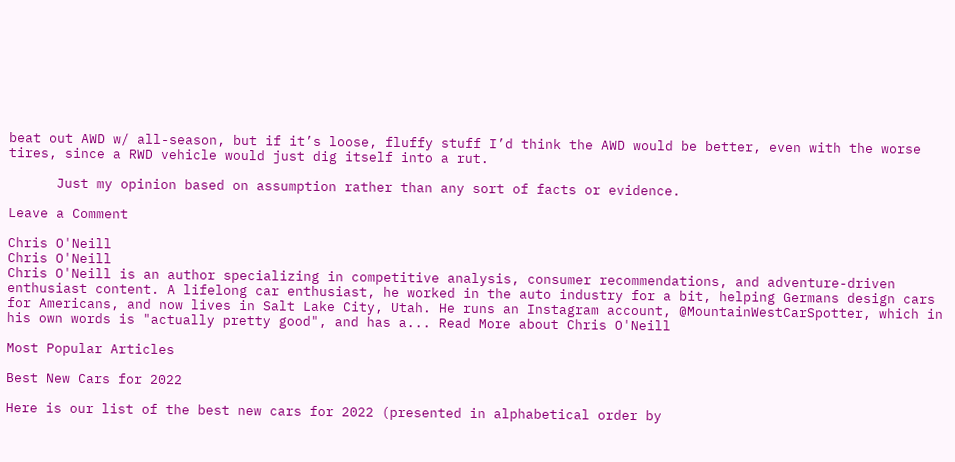beat out AWD w/ all-season, but if it’s loose, fluffy stuff I’d think the AWD would be better, even with the worse tires, since a RWD vehicle would just dig itself into a rut.

      Just my opinion based on assumption rather than any sort of facts or evidence.

Leave a Comment

Chris O'Neill
Chris O'Neill
Chris O'Neill is an author specializing in competitive analysis, consumer recommendations, and adventure-driven enthusiast content. A lifelong car enthusiast, he worked in the auto industry for a bit, helping Germans design cars for Americans, and now lives in Salt Lake City, Utah. He runs an Instagram account, @MountainWestCarSpotter, which in his own words is "actually pretty good", and has a... Read More about Chris O'Neill

Most Popular Articles

Best New Cars for 2022

Here is our list of the best new cars for 2022 (presented in alphabetical order by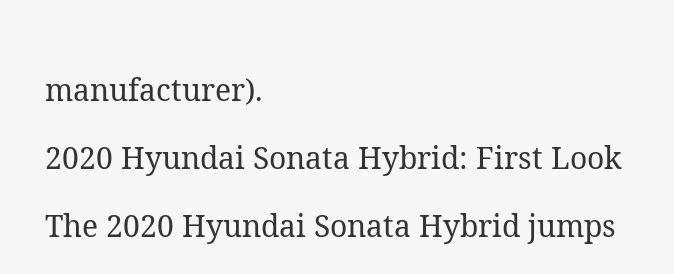manufacturer).

2020 Hyundai Sonata Hybrid: First Look

The 2020 Hyundai Sonata Hybrid jumps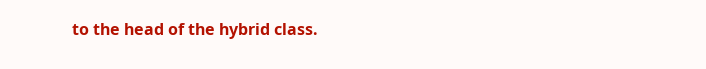to the head of the hybrid class.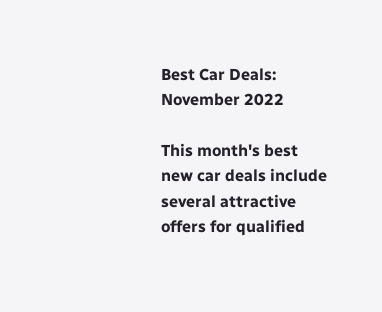Best Car Deals: November 2022

This month's best new car deals include several attractive offers for qualified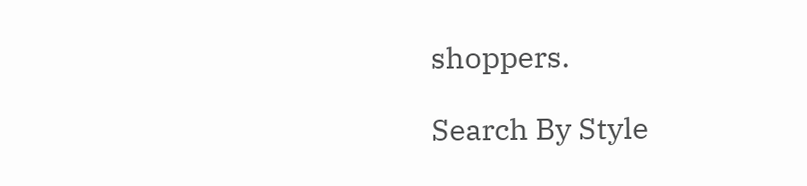shoppers.

Search By Style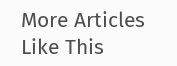More Articles Like This